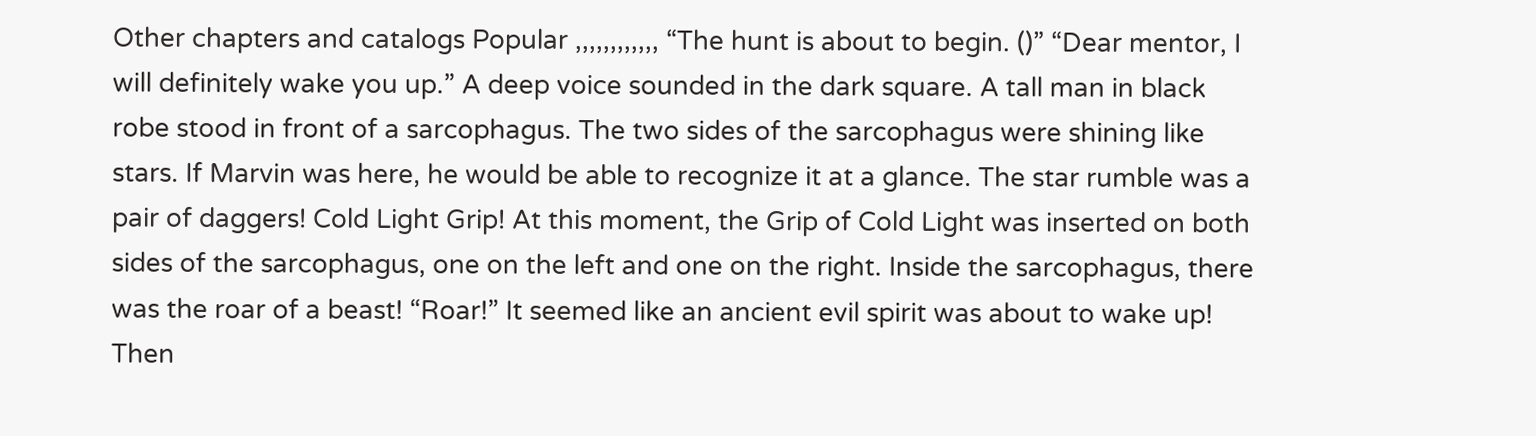Other chapters and catalogs Popular ,,,,,,,,,,,, “The hunt is about to begin. ()” “Dear mentor, I will definitely wake you up.” A deep voice sounded in the dark square. A tall man in black robe stood in front of a sarcophagus. The two sides of the sarcophagus were shining like stars. If Marvin was here, he would be able to recognize it at a glance. The star rumble was a pair of daggers! Cold Light Grip! At this moment, the Grip of Cold Light was inserted on both sides of the sarcophagus, one on the left and one on the right. Inside the sarcophagus, there was the roar of a beast! “Roar!” It seemed like an ancient evil spirit was about to wake up! Then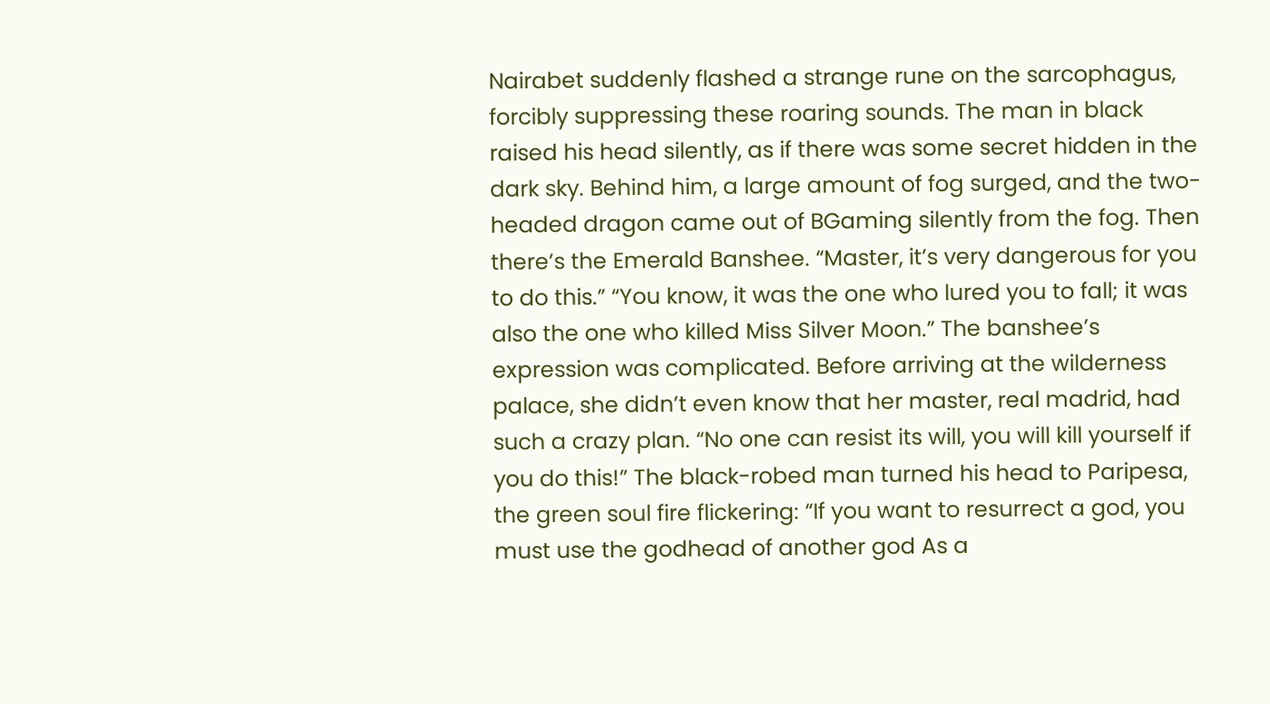Nairabet suddenly flashed a strange rune on the sarcophagus, forcibly suppressing these roaring sounds. The man in black raised his head silently, as if there was some secret hidden in the dark sky. Behind him, a large amount of fog surged, and the two-headed dragon came out of BGaming silently from the fog. Then there’s the Emerald Banshee. “Master, it’s very dangerous for you to do this.” “You know, it was the one who lured you to fall; it was also the one who killed Miss Silver Moon.” The banshee’s expression was complicated. Before arriving at the wilderness palace, she didn’t even know that her master, real madrid, had such a crazy plan. “No one can resist its will, you will kill yourself if you do this!” The black-robed man turned his head to Paripesa, the green soul fire flickering: “If you want to resurrect a god, you must use the godhead of another god As a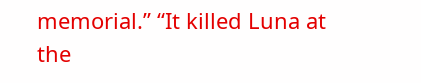memorial.” “It killed Luna at the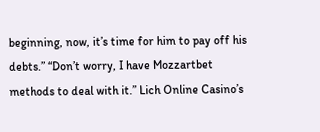beginning, now, it’s time for him to pay off his debts.” “Don’t worry, I have Mozzartbet methods to deal with it.” Lich Online Casino’s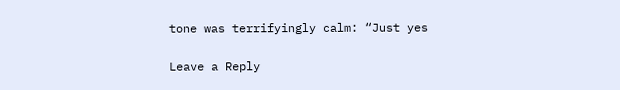tone was terrifyingly calm: “Just yes

Leave a Reply